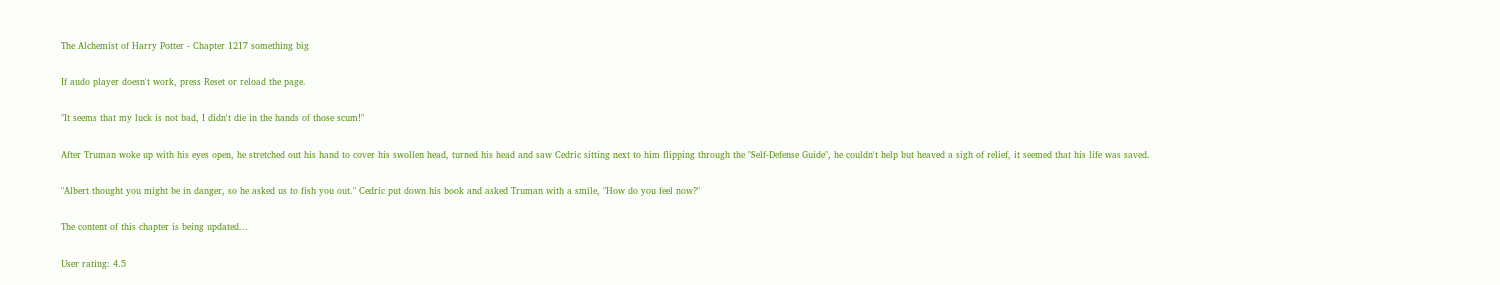The Alchemist of Harry Potter - Chapter 1217 something big

If audo player doesn't work, press Reset or reload the page.

"It seems that my luck is not bad, I didn't die in the hands of those scum!"

After Truman woke up with his eyes open, he stretched out his hand to cover his swollen head, turned his head and saw Cedric sitting next to him flipping through the "Self-Defense Guide", he couldn't help but heaved a sigh of relief, it seemed that his life was saved.

"Albert thought you might be in danger, so he asked us to fish you out." Cedric put down his book and asked Truman with a smile, "How do you feel now?"

The content of this chapter is being updated...

User rating: 4.5